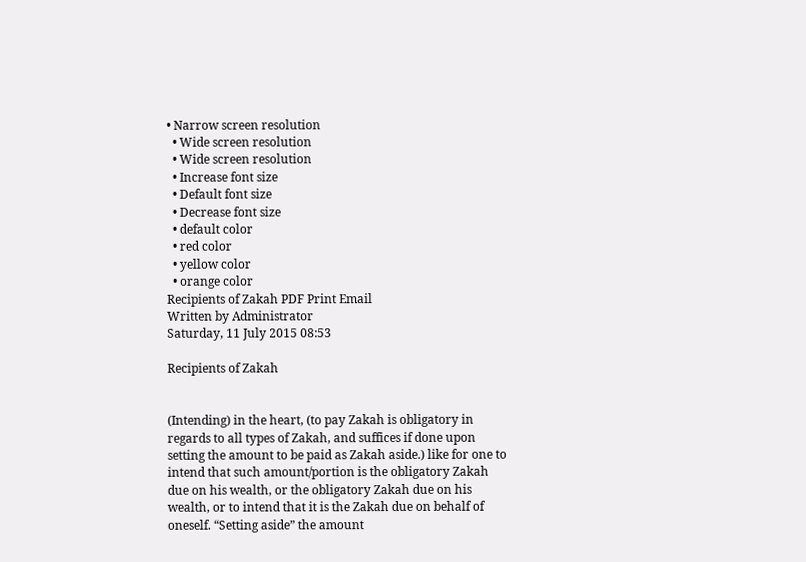• Narrow screen resolution
  • Wide screen resolution
  • Wide screen resolution
  • Increase font size
  • Default font size
  • Decrease font size
  • default color
  • red color
  • yellow color
  • orange color
Recipients of Zakah PDF Print Email
Written by Administrator
Saturday, 11 July 2015 08:53

Recipients of Zakah


(Intending) in the heart, (to pay Zakah is obligatory in regards to all types of Zakah, and suffices if done upon setting the amount to be paid as Zakah aside.) like for one to intend that such amount/portion is the obligatory Zakah due on his wealth, or the obligatory Zakah due on his wealth, or to intend that it is the Zakah due on behalf of oneself. “Setting aside” the amount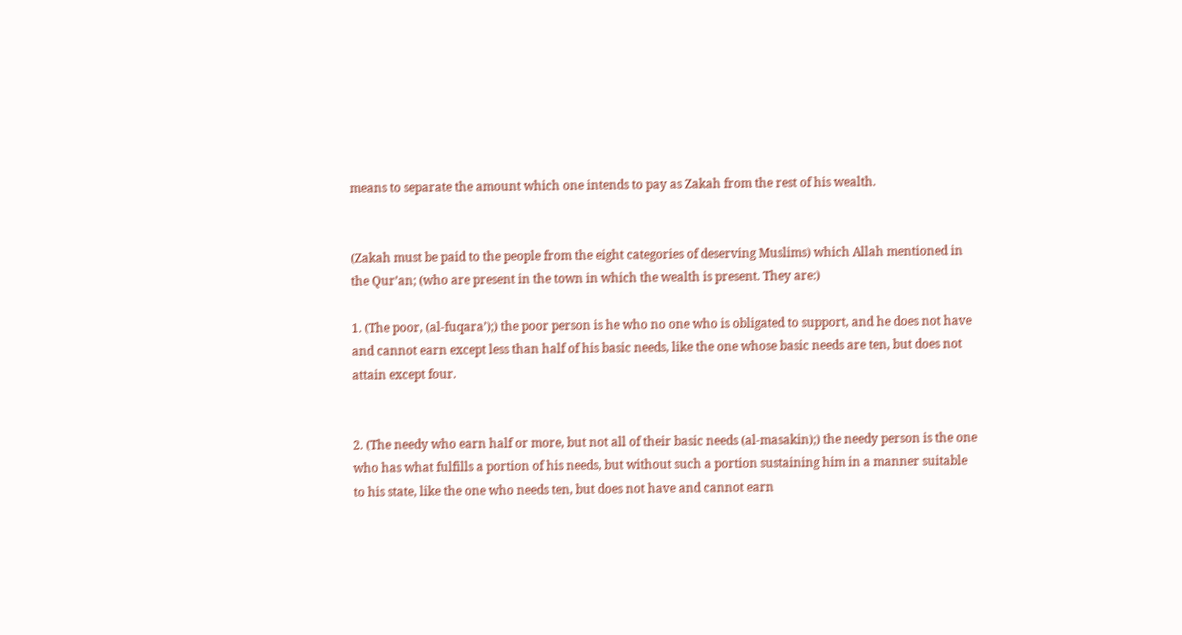means to separate the amount which one intends to pay as Zakah from the rest of his wealth.


(Zakah must be paid to the people from the eight categories of deserving Muslims) which Allah mentioned in the Qur’an; (who are present in the town in which the wealth is present. They are:)

1. (The poor, (al-fuqara’);) the poor person is he who no one who is obligated to support, and he does not have and cannot earn except less than half of his basic needs, like the one whose basic needs are ten, but does not attain except four.


2. (The needy who earn half or more, but not all of their basic needs (al-masakin);) the needy person is the one who has what fulfills a portion of his needs, but without such a portion sustaining him in a manner suitable to his state, like the one who needs ten, but does not have and cannot earn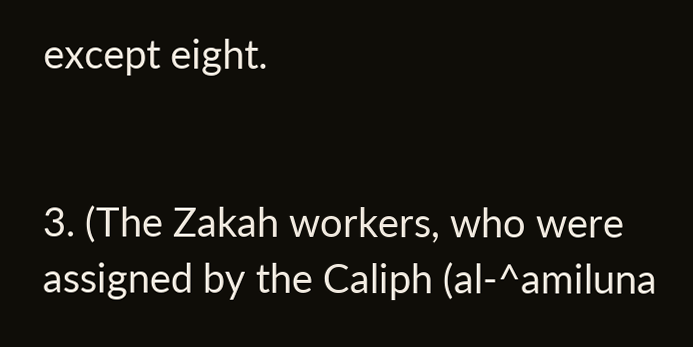except eight.


3. (The Zakah workers, who were assigned by the Caliph (al-^amiluna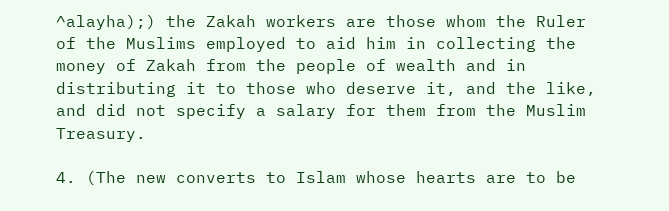^alayha);) the Zakah workers are those whom the Ruler of the Muslims employed to aid him in collecting the money of Zakah from the people of wealth and in distributing it to those who deserve it, and the like, and did not specify a salary for them from the Muslim Treasury.

4. (The new converts to Islam whose hearts are to be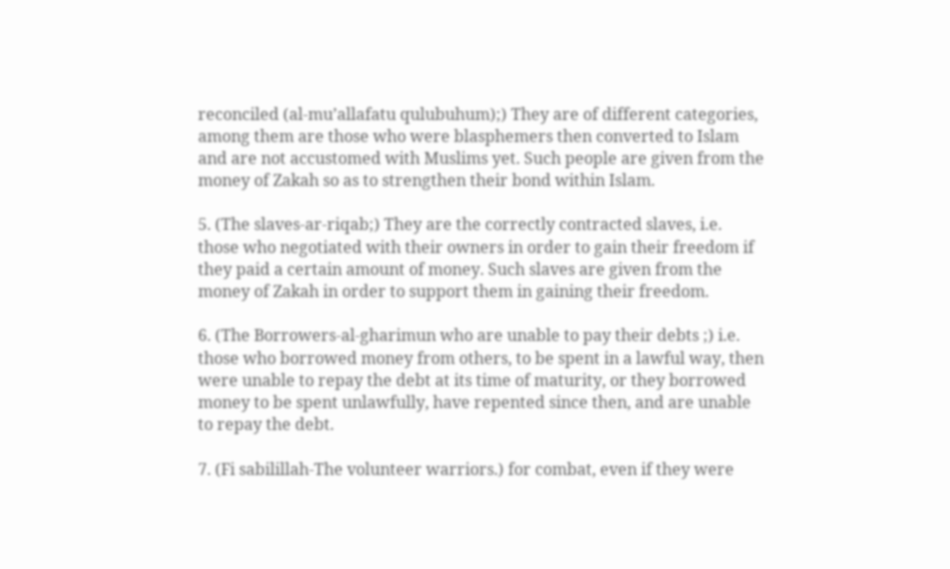reconciled (al-mu’allafatu qulubuhum);) They are of different categories, among them are those who were blasphemers then converted to Islam and are not accustomed with Muslims yet. Such people are given from the money of Zakah so as to strengthen their bond within Islam.

5. (The slaves-ar-riqab;) They are the correctly contracted slaves, i.e. those who negotiated with their owners in order to gain their freedom if they paid a certain amount of money. Such slaves are given from the money of Zakah in order to support them in gaining their freedom.

6. (The Borrowers-al-gharimun who are unable to pay their debts ;) i.e. those who borrowed money from others, to be spent in a lawful way, then were unable to repay the debt at its time of maturity, or they borrowed money to be spent unlawfully, have repented since then, and are unable to repay the debt.

7. (Fi sabilillah-The volunteer warriors.) for combat, even if they were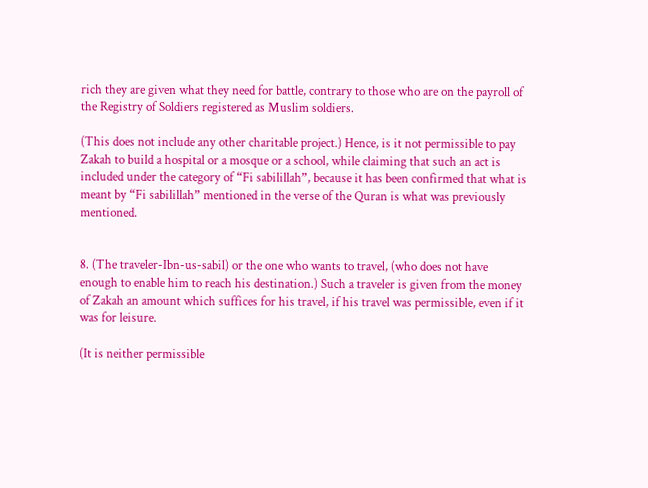rich they are given what they need for battle, contrary to those who are on the payroll of the Registry of Soldiers registered as Muslim soldiers.

(This does not include any other charitable project.) Hence, is it not permissible to pay Zakah to build a hospital or a mosque or a school, while claiming that such an act is included under the category of “Fi sabilillah”, because it has been confirmed that what is meant by “Fi sabilillah” mentioned in the verse of the Quran is what was previously mentioned.


8. (The traveler-Ibn-us-sabil) or the one who wants to travel, (who does not have enough to enable him to reach his destination.) Such a traveler is given from the money of Zakah an amount which suffices for his travel, if his travel was permissible, even if it was for leisure.

(It is neither permissible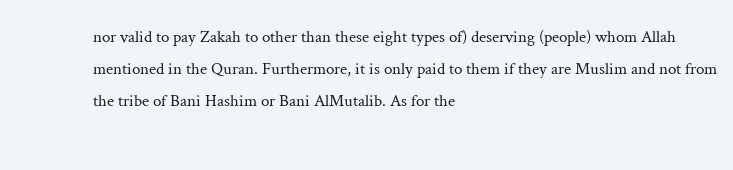nor valid to pay Zakah to other than these eight types of) deserving (people) whom Allah mentioned in the Quran. Furthermore, it is only paid to them if they are Muslim and not from the tribe of Bani Hashim or Bani AlMutalib. As for the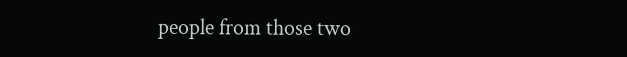people from those two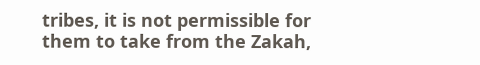tribes, it is not permissible for them to take from the Zakah,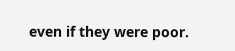even if they were poor.